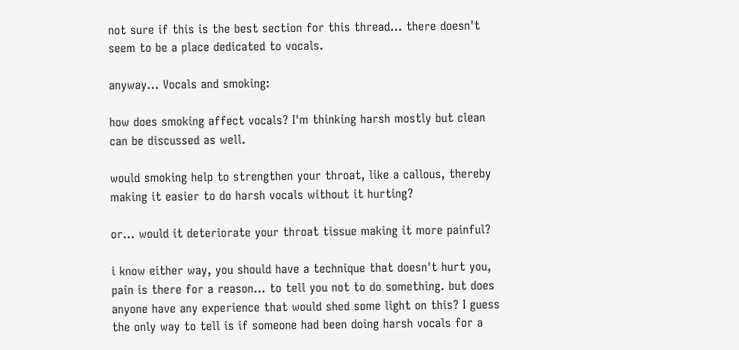not sure if this is the best section for this thread... there doesn't seem to be a place dedicated to vocals.

anyway... Vocals and smoking:

how does smoking affect vocals? I'm thinking harsh mostly but clean can be discussed as well.

would smoking help to strengthen your throat, like a callous, thereby making it easier to do harsh vocals without it hurting?

or... would it deteriorate your throat tissue making it more painful?

i know either way, you should have a technique that doesn't hurt you, pain is there for a reason... to tell you not to do something. but does anyone have any experience that would shed some light on this? I guess the only way to tell is if someone had been doing harsh vocals for a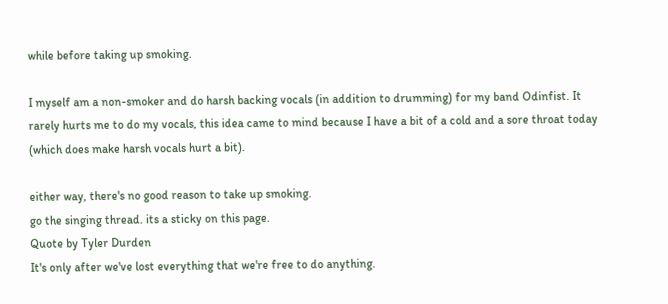while before taking up smoking.

I myself am a non-smoker and do harsh backing vocals (in addition to drumming) for my band Odinfist. It rarely hurts me to do my vocals, this idea came to mind because I have a bit of a cold and a sore throat today (which does make harsh vocals hurt a bit).

either way, there's no good reason to take up smoking.
go the singing thread. its a sticky on this page.
Quote by Tyler Durden
It's only after we've lost everything that we're free to do anything.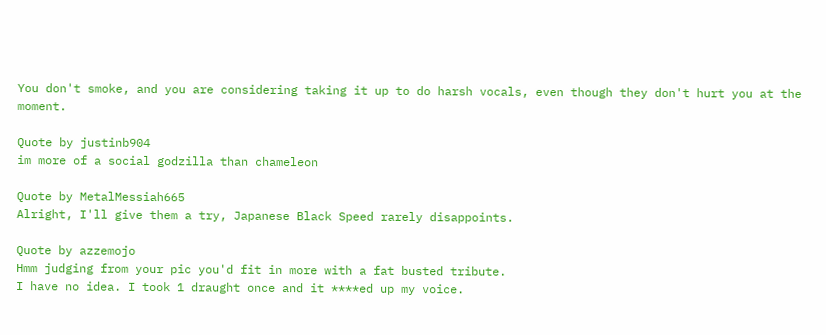You don't smoke, and you are considering taking it up to do harsh vocals, even though they don't hurt you at the moment.

Quote by justinb904
im more of a social godzilla than chameleon

Quote by MetalMessiah665
Alright, I'll give them a try, Japanese Black Speed rarely disappoints.

Quote by azzemojo
Hmm judging from your pic you'd fit in more with a fat busted tribute.
I have no idea. I took 1 draught once and it ****ed up my voice.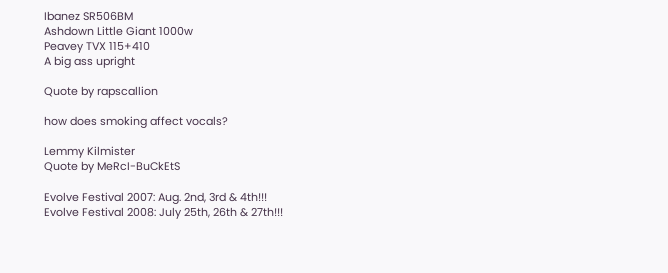Ibanez SR506BM
Ashdown Little Giant 1000w
Peavey TVX 115+410
A big ass upright

Quote by rapscallion

how does smoking affect vocals?

Lemmy Kilmister
Quote by MeRcI-BuCkEtS

Evolve Festival 2007: Aug. 2nd, 3rd & 4th!!!
Evolve Festival 2008: July 25th, 26th & 27th!!!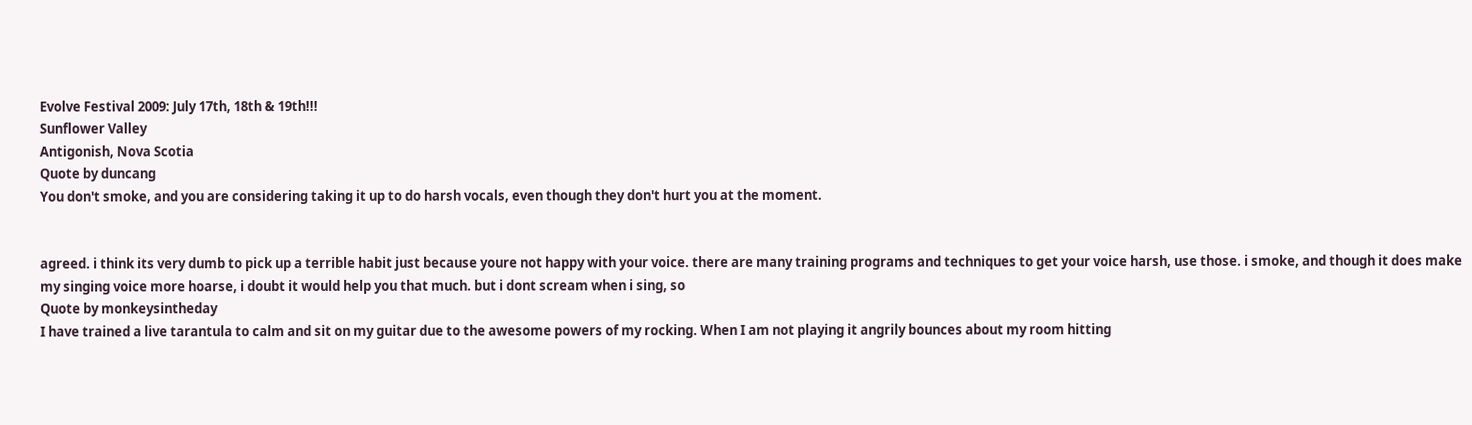Evolve Festival 2009: July 17th, 18th & 19th!!!
Sunflower Valley
Antigonish, Nova Scotia
Quote by duncang
You don't smoke, and you are considering taking it up to do harsh vocals, even though they don't hurt you at the moment.


agreed. i think its very dumb to pick up a terrible habit just because youre not happy with your voice. there are many training programs and techniques to get your voice harsh, use those. i smoke, and though it does make my singing voice more hoarse, i doubt it would help you that much. but i dont scream when i sing, so
Quote by monkeysintheday
I have trained a live tarantula to calm and sit on my guitar due to the awesome powers of my rocking. When I am not playing it angrily bounces about my room hitting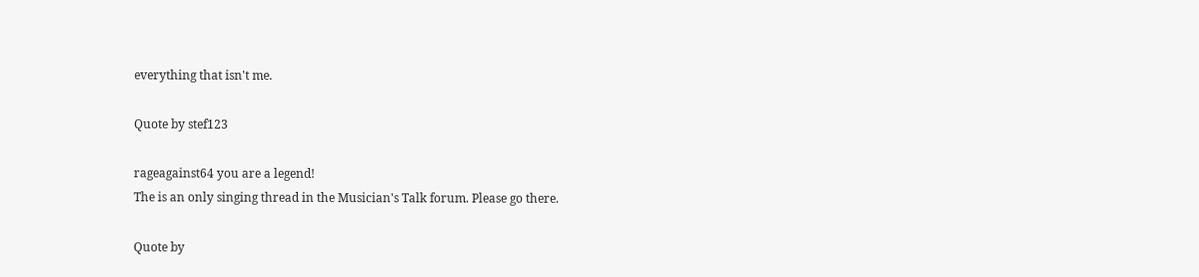everything that isn't me.

Quote by stef123

rageagainst64 you are a legend!
The is an only singing thread in the Musician's Talk forum. Please go there.

Quote by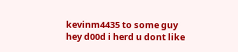kevinm4435 to some guy
hey d00d i herd u dont like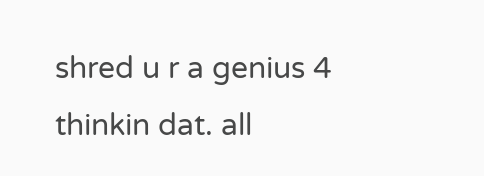shred u r a genius 4 thinkin dat. all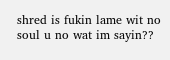shred is fukin lame wit no soul u no wat im sayin??